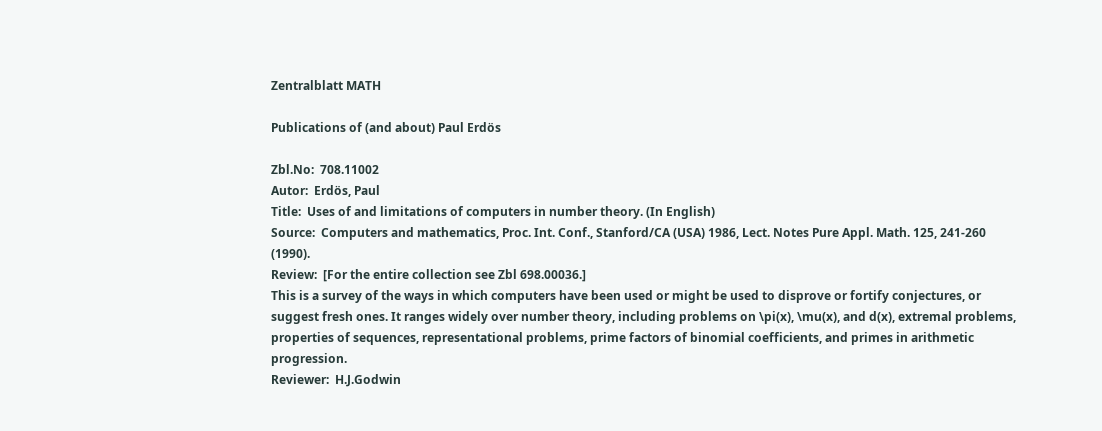Zentralblatt MATH

Publications of (and about) Paul Erdös

Zbl.No:  708.11002
Autor:  Erdös, Paul
Title:  Uses of and limitations of computers in number theory. (In English)
Source:  Computers and mathematics, Proc. Int. Conf., Stanford/CA (USA) 1986, Lect. Notes Pure Appl. Math. 125, 241-260 (1990).
Review:  [For the entire collection see Zbl 698.00036.]
This is a survey of the ways in which computers have been used or might be used to disprove or fortify conjectures, or suggest fresh ones. It ranges widely over number theory, including problems on \pi(x), \mu(x), and d(x), extremal problems, properties of sequences, representational problems, prime factors of binomial coefficients, and primes in arithmetic progression.
Reviewer:  H.J.Godwin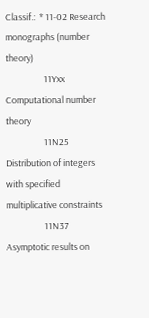Classif.:  * 11-02 Research monographs (number theory)
                   11Yxx Computational number theory
                   11N25 Distribution of integers with specified multiplicative constraints
                   11N37 Asymptotic results on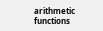arithmetic functions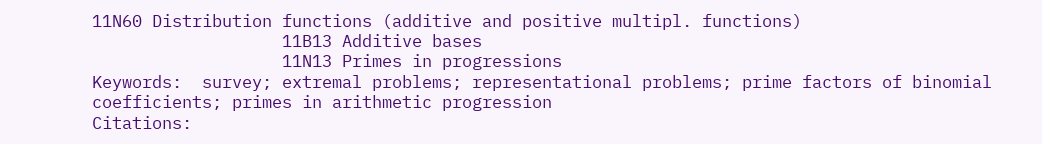11N60 Distribution functions (additive and positive multipl. functions)
                   11B13 Additive bases
                   11N13 Primes in progressions
Keywords:  survey; extremal problems; representational problems; prime factors of binomial coefficients; primes in arithmetic progression
Citations: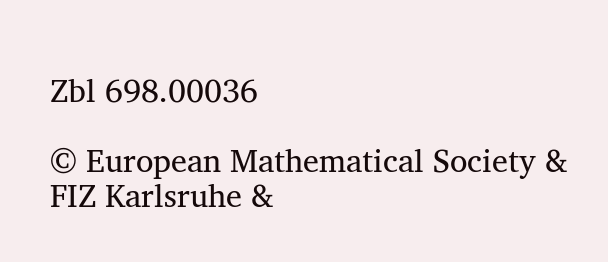Zbl 698.00036

© European Mathematical Society & FIZ Karlsruhe &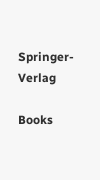Springer-Verlag

Books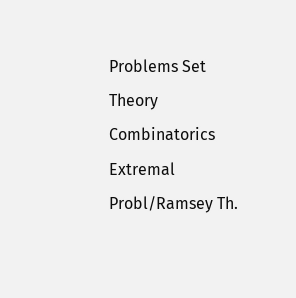Problems Set Theory Combinatorics Extremal Probl/Ramsey Th.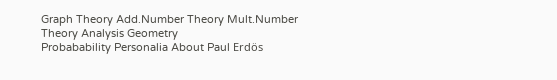Graph Theory Add.Number Theory Mult.Number Theory Analysis Geometry
Probabability Personalia About Paul Erdös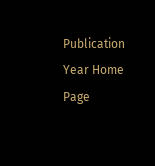Publication Year Home Page